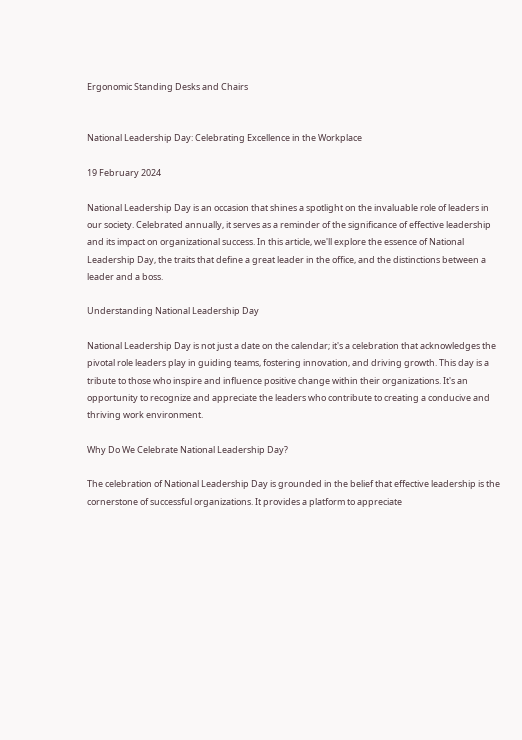Ergonomic Standing Desks and Chairs


National Leadership Day: Celebrating Excellence in the Workplace

19 February 2024

National Leadership Day is an occasion that shines a spotlight on the invaluable role of leaders in our society. Celebrated annually, it serves as a reminder of the significance of effective leadership and its impact on organizational success. In this article, we'll explore the essence of National Leadership Day, the traits that define a great leader in the office, and the distinctions between a leader and a boss.

Understanding National Leadership Day

National Leadership Day is not just a date on the calendar; it's a celebration that acknowledges the pivotal role leaders play in guiding teams, fostering innovation, and driving growth. This day is a tribute to those who inspire and influence positive change within their organizations. It's an opportunity to recognize and appreciate the leaders who contribute to creating a conducive and thriving work environment.

Why Do We Celebrate National Leadership Day?

The celebration of National Leadership Day is grounded in the belief that effective leadership is the cornerstone of successful organizations. It provides a platform to appreciate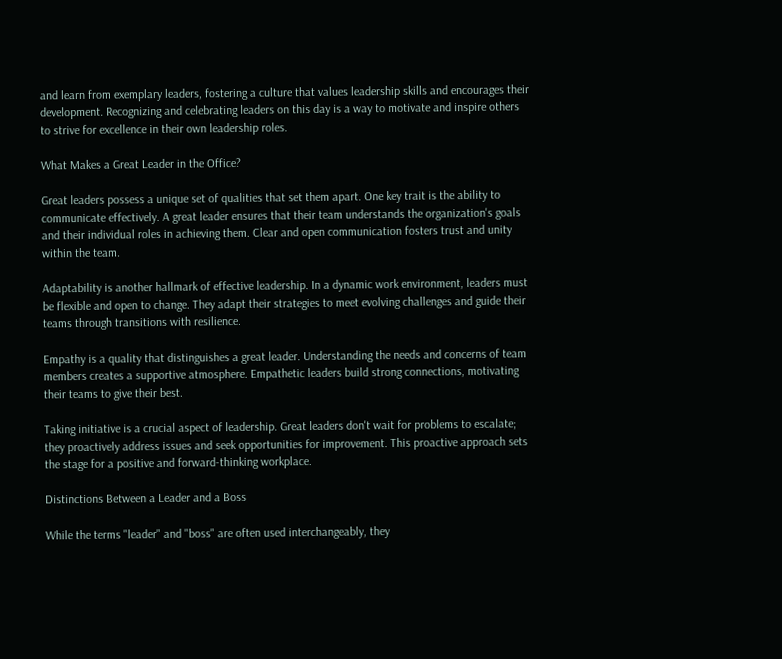and learn from exemplary leaders, fostering a culture that values leadership skills and encourages their development. Recognizing and celebrating leaders on this day is a way to motivate and inspire others to strive for excellence in their own leadership roles.

What Makes a Great Leader in the Office?

Great leaders possess a unique set of qualities that set them apart. One key trait is the ability to communicate effectively. A great leader ensures that their team understands the organization's goals and their individual roles in achieving them. Clear and open communication fosters trust and unity within the team.

Adaptability is another hallmark of effective leadership. In a dynamic work environment, leaders must be flexible and open to change. They adapt their strategies to meet evolving challenges and guide their teams through transitions with resilience.

Empathy is a quality that distinguishes a great leader. Understanding the needs and concerns of team members creates a supportive atmosphere. Empathetic leaders build strong connections, motivating their teams to give their best.

Taking initiative is a crucial aspect of leadership. Great leaders don't wait for problems to escalate; they proactively address issues and seek opportunities for improvement. This proactive approach sets the stage for a positive and forward-thinking workplace.

Distinctions Between a Leader and a Boss

While the terms "leader" and "boss" are often used interchangeably, they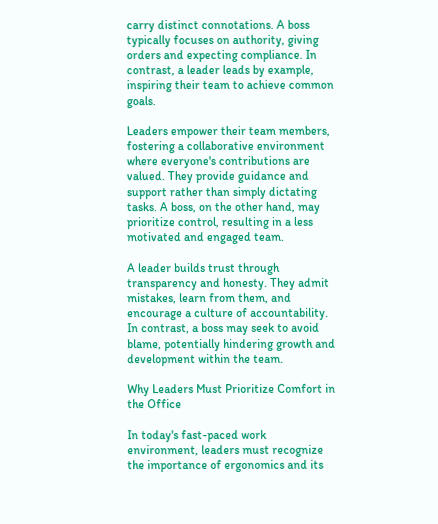carry distinct connotations. A boss typically focuses on authority, giving orders and expecting compliance. In contrast, a leader leads by example, inspiring their team to achieve common goals.

Leaders empower their team members, fostering a collaborative environment where everyone's contributions are valued. They provide guidance and support rather than simply dictating tasks. A boss, on the other hand, may prioritize control, resulting in a less motivated and engaged team.

A leader builds trust through transparency and honesty. They admit mistakes, learn from them, and encourage a culture of accountability. In contrast, a boss may seek to avoid blame, potentially hindering growth and development within the team.

Why Leaders Must Prioritize Comfort in the Office

In today's fast-paced work environment, leaders must recognize the importance of ergonomics and its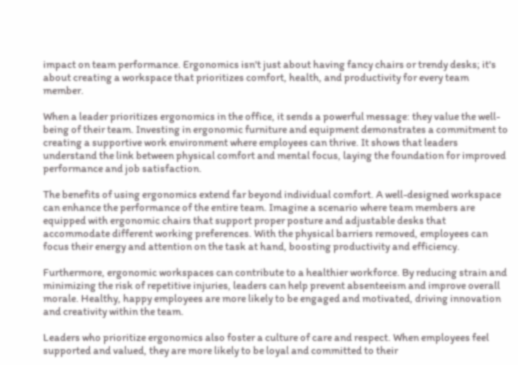impact on team performance. Ergonomics isn't just about having fancy chairs or trendy desks; it's about creating a workspace that prioritizes comfort, health, and productivity for every team member.

When a leader prioritizes ergonomics in the office, it sends a powerful message: they value the well-being of their team. Investing in ergonomic furniture and equipment demonstrates a commitment to creating a supportive work environment where employees can thrive. It shows that leaders understand the link between physical comfort and mental focus, laying the foundation for improved performance and job satisfaction.

The benefits of using ergonomics extend far beyond individual comfort. A well-designed workspace can enhance the performance of the entire team. Imagine a scenario where team members are equipped with ergonomic chairs that support proper posture and adjustable desks that accommodate different working preferences. With the physical barriers removed, employees can focus their energy and attention on the task at hand, boosting productivity and efficiency.

Furthermore, ergonomic workspaces can contribute to a healthier workforce. By reducing strain and minimizing the risk of repetitive injuries, leaders can help prevent absenteeism and improve overall morale. Healthy, happy employees are more likely to be engaged and motivated, driving innovation and creativity within the team.

Leaders who prioritize ergonomics also foster a culture of care and respect. When employees feel supported and valued, they are more likely to be loyal and committed to their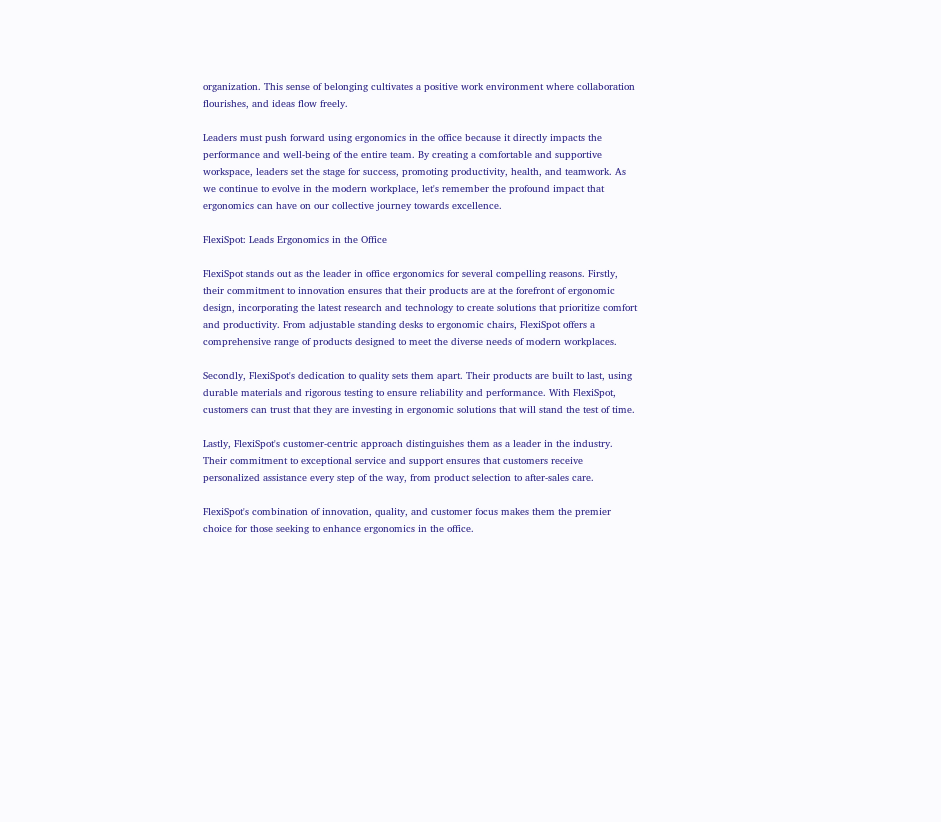organization. This sense of belonging cultivates a positive work environment where collaboration flourishes, and ideas flow freely.

Leaders must push forward using ergonomics in the office because it directly impacts the performance and well-being of the entire team. By creating a comfortable and supportive workspace, leaders set the stage for success, promoting productivity, health, and teamwork. As we continue to evolve in the modern workplace, let's remember the profound impact that ergonomics can have on our collective journey towards excellence.

FlexiSpot: Leads Ergonomics in the Office

FlexiSpot stands out as the leader in office ergonomics for several compelling reasons. Firstly, their commitment to innovation ensures that their products are at the forefront of ergonomic design, incorporating the latest research and technology to create solutions that prioritize comfort and productivity. From adjustable standing desks to ergonomic chairs, FlexiSpot offers a comprehensive range of products designed to meet the diverse needs of modern workplaces.

Secondly, FlexiSpot's dedication to quality sets them apart. Their products are built to last, using durable materials and rigorous testing to ensure reliability and performance. With FlexiSpot, customers can trust that they are investing in ergonomic solutions that will stand the test of time.

Lastly, FlexiSpot's customer-centric approach distinguishes them as a leader in the industry. Their commitment to exceptional service and support ensures that customers receive personalized assistance every step of the way, from product selection to after-sales care.

FlexiSpot's combination of innovation, quality, and customer focus makes them the premier choice for those seeking to enhance ergonomics in the office.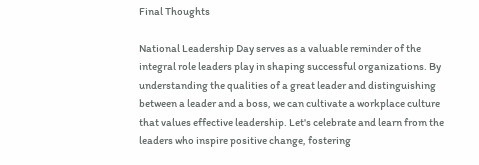Final Thoughts

National Leadership Day serves as a valuable reminder of the integral role leaders play in shaping successful organizations. By understanding the qualities of a great leader and distinguishing between a leader and a boss, we can cultivate a workplace culture that values effective leadership. Let's celebrate and learn from the leaders who inspire positive change, fostering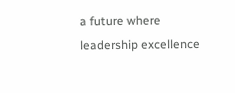a future where leadership excellence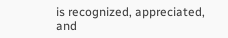is recognized, appreciated, and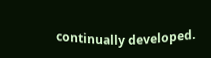continually developed.